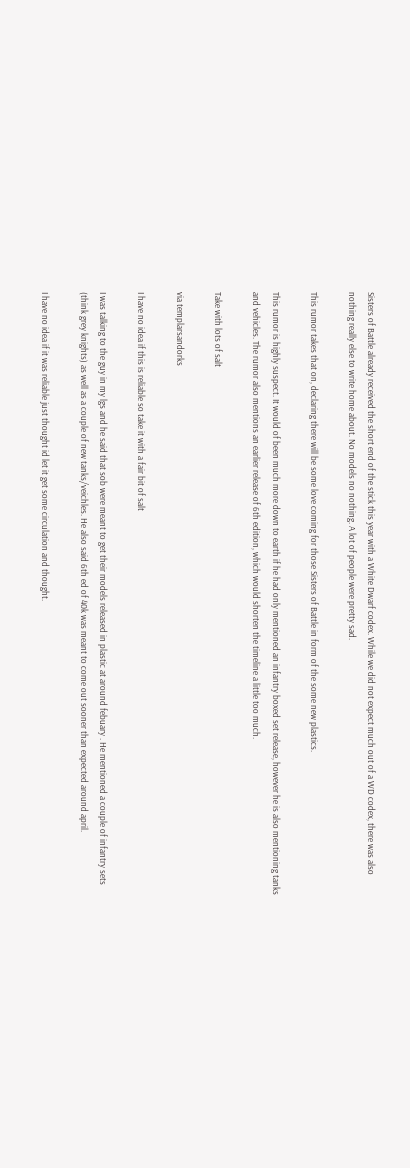Sisters of Battle already received the short end of the stick this year with a White Dwarf codex. While we did not expect much out of a WD codex, there was also nothing really else to write home about. No models no nothing. A lot of people were pretty sad.

This rumor takes that on, declaring there will be some love coming for those Sisters of Battle in form of the some new plastics.

This rumor is highly suspect. It would of been much more down to earth if he had only mentioned an infantry boxed set release, however he is also mentioning tanks and vehicles. The rumor also mentions an earlier release of 6th edition, which would shorten the timeline a little too much.

Take with lots of salt

via templarsandorks

I have no idea if this is reliable so take it with a fair bit of salt

I was talking to the guy in my lgs and he said that sob were meant to get their models released in plastic at around febuary . He mentioned a couple of infantry sets (think grey knights) as well as a couple of new tanks/veichles. He also said 6th ed of 40k was meant to come out sooner than expected around april.

I have no idea if it was reliable just thought id let it get some circulation and thought.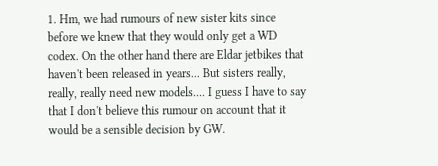1. Hm, we had rumours of new sister kits since before we knew that they would only get a WD codex. On the other hand there are Eldar jetbikes that haven't been released in years... But sisters really, really, really need new models.... I guess I have to say that I don't believe this rumour on account that it would be a sensible decision by GW.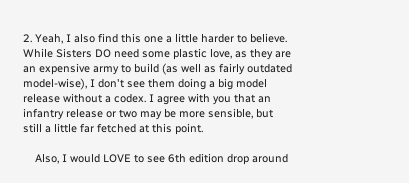2. Yeah, I also find this one a little harder to believe. While Sisters DO need some plastic love, as they are an expensive army to build (as well as fairly outdated model-wise), I don't see them doing a big model release without a codex. I agree with you that an infantry release or two may be more sensible, but still a little far fetched at this point.

    Also, I would LOVE to see 6th edition drop around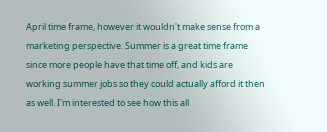April time frame, however it wouldn't make sense from a marketing perspective. Summer is a great time frame since more people have that time off, and kids are working summer jobs so they could actually afford it then as well. I'm interested to see how this all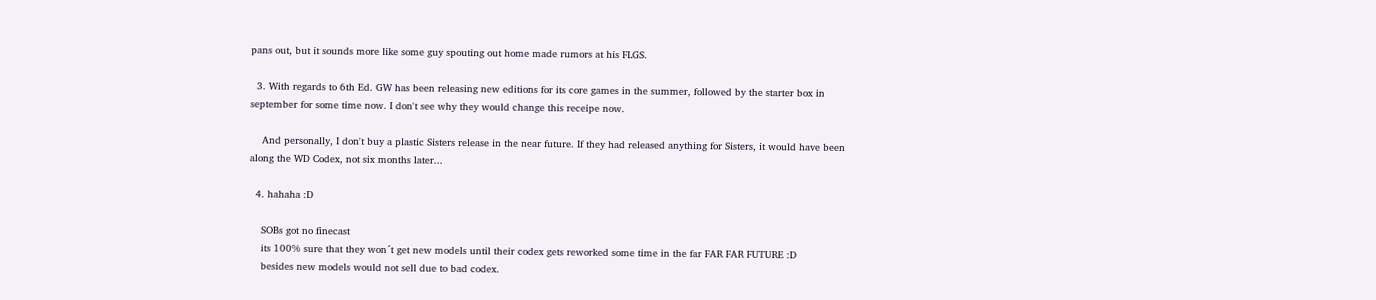pans out, but it sounds more like some guy spouting out home made rumors at his FLGS.

  3. With regards to 6th Ed. GW has been releasing new editions for its core games in the summer, followed by the starter box in september for some time now. I don't see why they would change this receipe now.

    And personally, I don't buy a plastic Sisters release in the near future. If they had released anything for Sisters, it would have been along the WD Codex, not six months later...

  4. hahaha :D

    SOBs got no finecast
    its 100% sure that they won´t get new models until their codex gets reworked some time in the far FAR FAR FUTURE :D
    besides new models would not sell due to bad codex.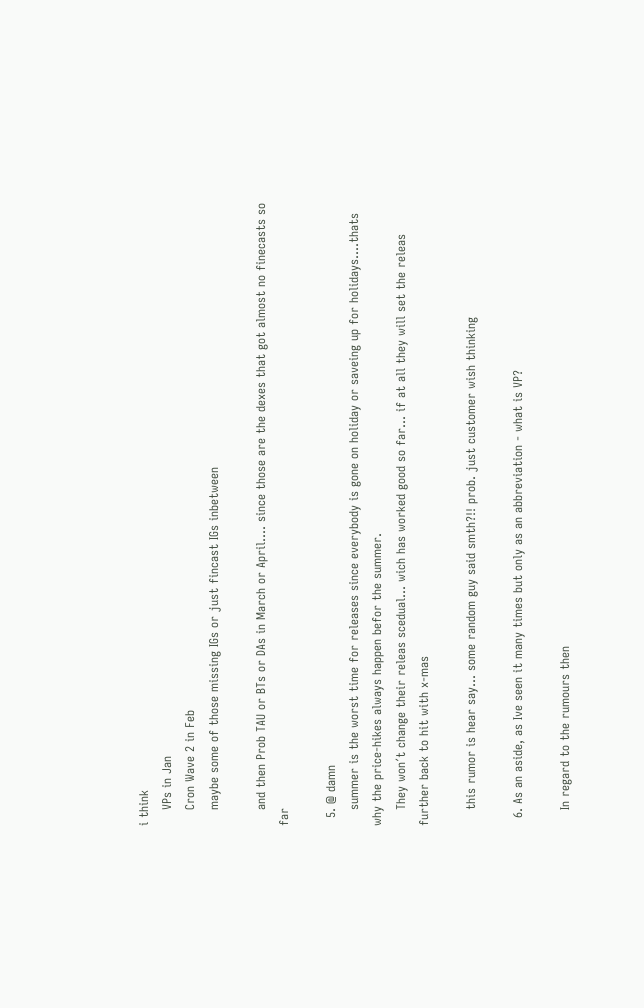i think
    VPs in Jan
    Cron Wave 2 in Feb
    maybe some of those missing IGs or just fincast IGs inbetween

    and then Prob TAU or BTs or DAs in March or April.... since those are the dexes that got almost no finecasts so far

  5. @ damn
    summer is the worst time for releases since everybody is gone on holiday or saveing up for holidays....thats why the price-hikes always happen befor the summer.
    They won´t change their releas scedual... wich has worked good so far... if at all they will set the releas further back to hit with x-mas

    this rumor is hear say... some random guy said smth?!! prob. just customer wish thinking

  6. As an aside, as Ive seen it many times but only as an abbreviation - what is VP?

    In regard to the rumours then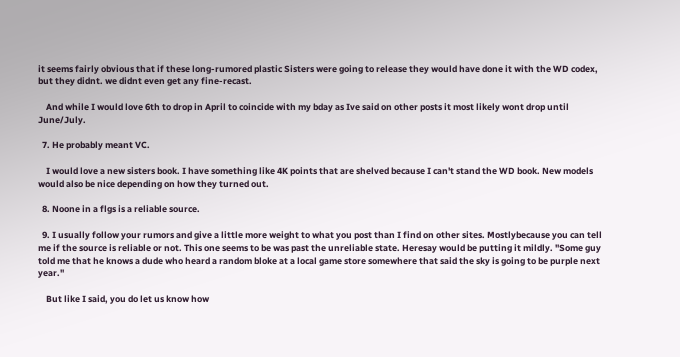it seems fairly obvious that if these long-rumored plastic Sisters were going to release they would have done it with the WD codex, but they didnt. we didnt even get any fine-recast.

    And while I would love 6th to drop in April to coincide with my bday as Ive said on other posts it most likely wont drop until June/July.

  7. He probably meant VC.

    I would love a new sisters book. I have something like 4K points that are shelved because I can't stand the WD book. New models would also be nice depending on how they turned out.

  8. Noone in a flgs is a reliable source.

  9. I usually follow your rumors and give a little more weight to what you post than I find on other sites. Mostlybecause you can tell me if the source is reliable or not. This one seems to be was past the unreliable state. Heresay would be putting it mildly. "Some guy told me that he knows a dude who heard a random bloke at a local game store somewhere that said the sky is going to be purple next year."

    But like I said, you do let us know how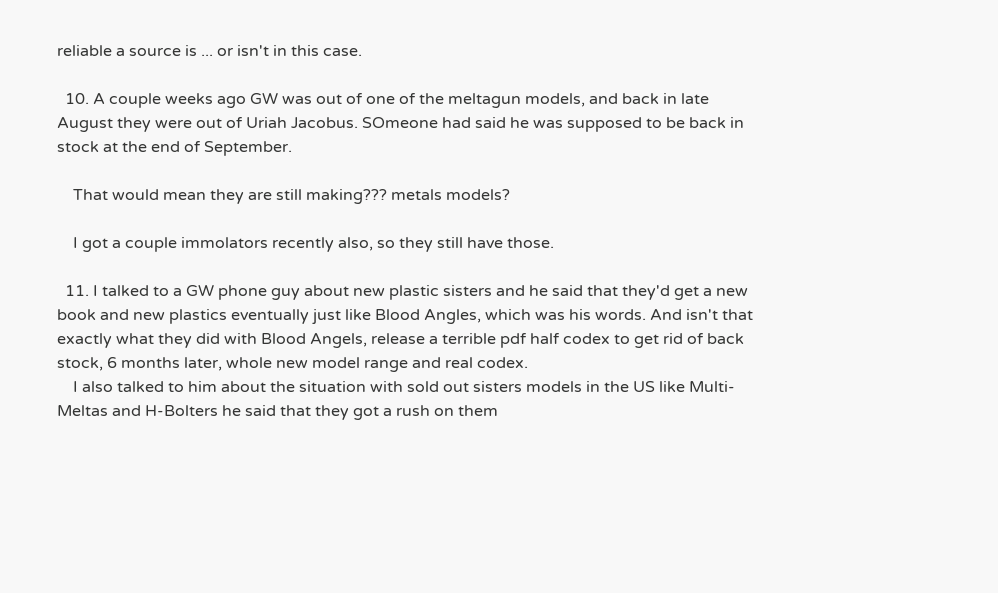reliable a source is ... or isn't in this case.

  10. A couple weeks ago GW was out of one of the meltagun models, and back in late August they were out of Uriah Jacobus. SOmeone had said he was supposed to be back in stock at the end of September.

    That would mean they are still making??? metals models?

    I got a couple immolators recently also, so they still have those.

  11. I talked to a GW phone guy about new plastic sisters and he said that they'd get a new book and new plastics eventually just like Blood Angles, which was his words. And isn't that exactly what they did with Blood Angels, release a terrible pdf half codex to get rid of back stock, 6 months later, whole new model range and real codex.
    I also talked to him about the situation with sold out sisters models in the US like Multi-Meltas and H-Bolters he said that they got a rush on them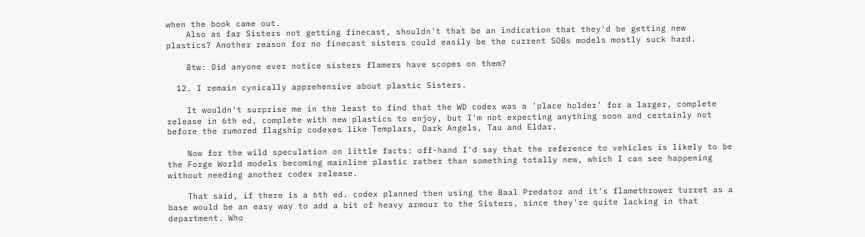when the book came out.
    Also as far Sisters not getting finecast, shouldn't that be an indication that they'd be getting new plastics? Another reason for no finecast sisters could easily be the current SOBs models mostly suck hard.

    Btw: Did anyone ever notice sisters flamers have scopes on them?

  12. I remain cynically apprehensive about plastic Sisters.

    It wouldn't surprise me in the least to find that the WD codex was a 'place holder' for a larger, complete release in 6th ed, complete with new plastics to enjoy, but I'm not expecting anything soon and certainly not before the rumored flagship codexes like Templars, Dark Angels, Tau and Eldar.

    Now for the wild speculation on little facts: off-hand I'd say that the reference to vehicles is likely to be the Forge World models becoming mainline plastic rather than something totally new, which I can see happening without needing another codex release.

    That said, if there is a 6th ed. codex planned then using the Baal Predator and it's flamethrower turret as a base would be an easy way to add a bit of heavy armour to the Sisters, since they're quite lacking in that department. Who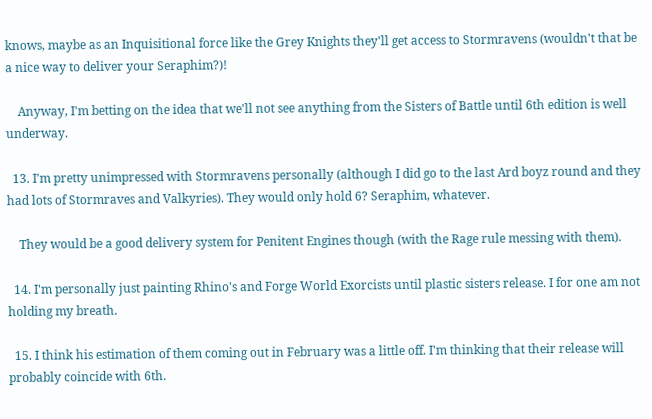knows, maybe as an Inquisitional force like the Grey Knights they'll get access to Stormravens (wouldn't that be a nice way to deliver your Seraphim?)!

    Anyway, I'm betting on the idea that we'll not see anything from the Sisters of Battle until 6th edition is well underway.

  13. I'm pretty unimpressed with Stormravens personally (although I did go to the last Ard boyz round and they had lots of Stormraves and Valkyries). They would only hold 6? Seraphim, whatever.

    They would be a good delivery system for Penitent Engines though (with the Rage rule messing with them).

  14. I'm personally just painting Rhino's and Forge World Exorcists until plastic sisters release. I for one am not holding my breath.

  15. I think his estimation of them coming out in February was a little off. I'm thinking that their release will probably coincide with 6th.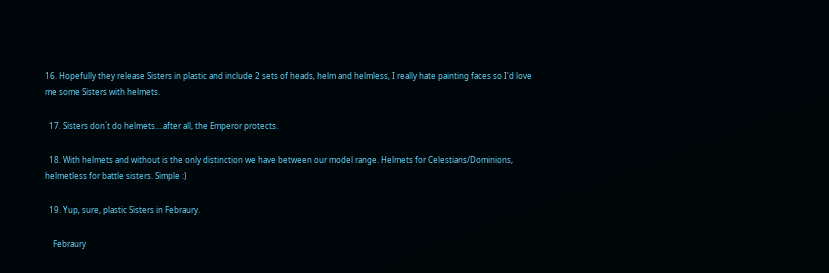16. Hopefully they release Sisters in plastic and include 2 sets of heads, helm and helmless, I really hate painting faces so I'd love me some Sisters with helmets.

  17. Sisters don´t do helmets....after all, the Emperor protects.

  18. With helmets and without is the only distinction we have between our model range. Helmets for Celestians/Dominions, helmetless for battle sisters. Simple :)

  19. Yup, sure, plastic Sisters in Febraury.

    Febraury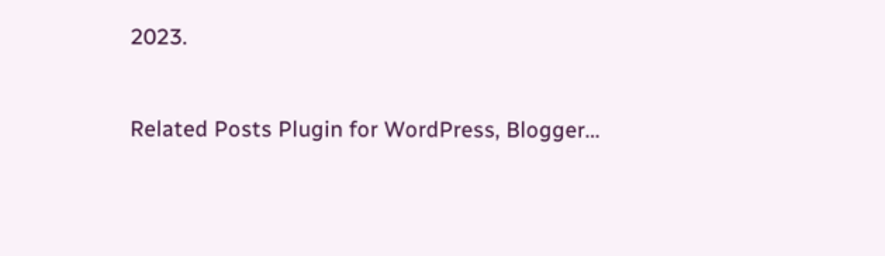2023.


Related Posts Plugin for WordPress, Blogger...